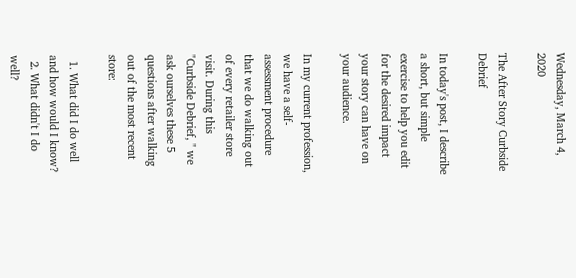Wednesday, March 4, 2020

The After Story Curbside Debrief

In today's post, I describe a short, but simple exercise to help you edit for the desired impact your story can have on your audience.

In my current profession, we have a self-assessment procedure that we do walking out of every retailer store visit. During this "Curbside Debrief, " we ask ourselves these 5 questions after walking out of the most recent store:

  1. What did I do well and how would I know?
  2. What didn't I do well?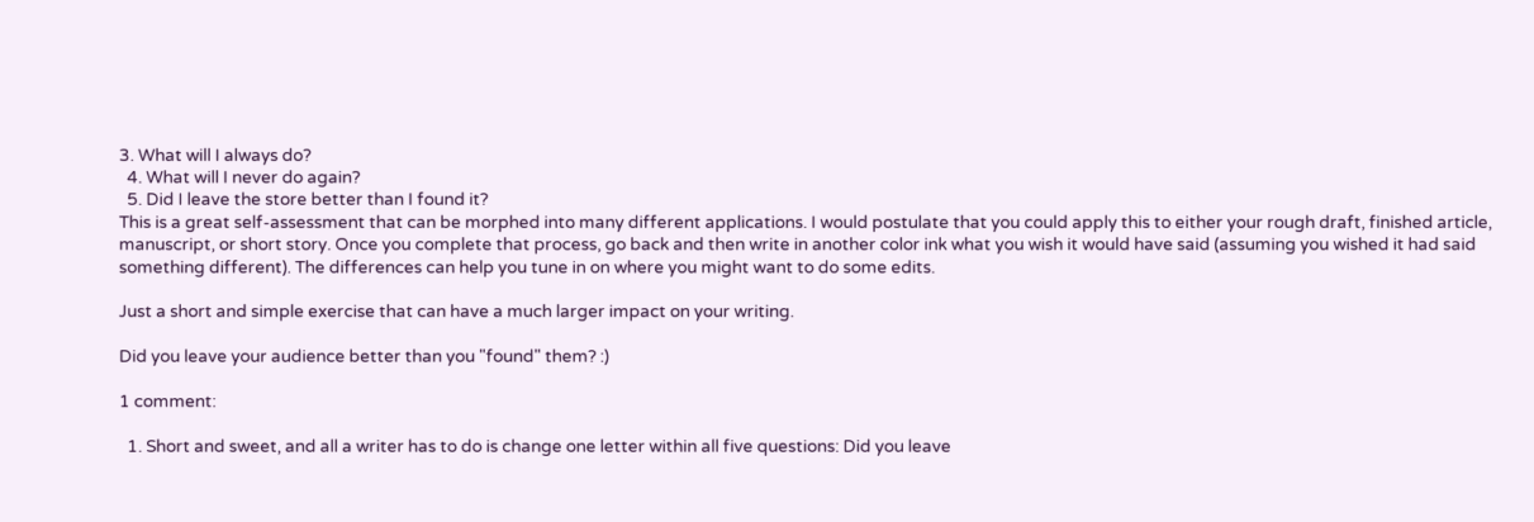3. What will I always do?
  4. What will I never do again?
  5. Did I leave the store better than I found it?
This is a great self-assessment that can be morphed into many different applications. I would postulate that you could apply this to either your rough draft, finished article, manuscript, or short story. Once you complete that process, go back and then write in another color ink what you wish it would have said (assuming you wished it had said something different). The differences can help you tune in on where you might want to do some edits.

Just a short and simple exercise that can have a much larger impact on your writing.

Did you leave your audience better than you "found" them? :)

1 comment:

  1. Short and sweet, and all a writer has to do is change one letter within all five questions: Did you leave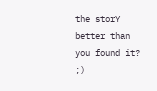the storY better than you found it? ;)